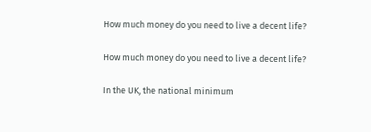How much money do you need to live a decent life?

How much money do you need to live a decent life?

In the UK, the national minimum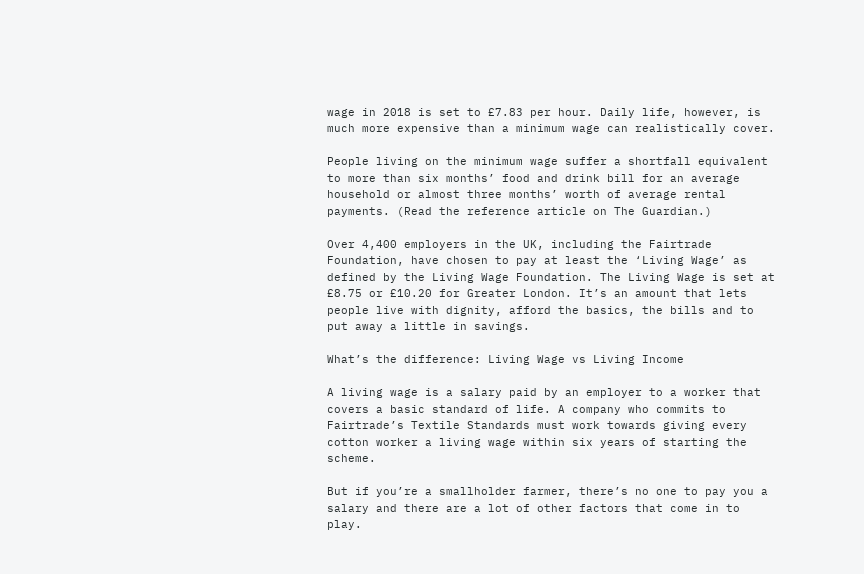wage in 2018 is set to £7.83 per hour. Daily life, however, is much more expensive than a minimum wage can realistically cover.

People living on the minimum wage suffer a shortfall equivalent to more than six months’ food and drink bill for an average household or almost three months’ worth of average rental payments. (Read the reference article on The Guardian.)

Over 4,400 employers in the UK, including the Fairtrade Foundation, have chosen to pay at least the ‘Living Wage’ as defined by the Living Wage Foundation. The Living Wage is set at £8.75 or £10.20 for Greater London. It’s an amount that lets people live with dignity, afford the basics, the bills and to put away a little in savings.

What’s the difference: Living Wage vs Living Income

A living wage is a salary paid by an employer to a worker that covers a basic standard of life. A company who commits to Fairtrade’s Textile Standards must work towards giving every cotton worker a living wage within six years of starting the scheme.

But if you’re a smallholder farmer, there’s no one to pay you a salary and there are a lot of other factors that come in to play.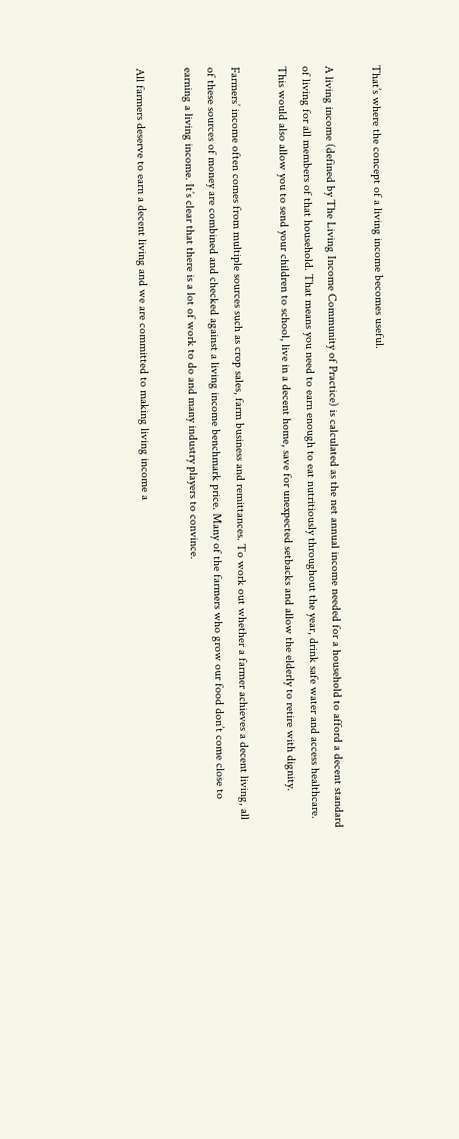That’s where the concept of a living income becomes useful.

A living income (defined by The Living Income Community of Practice) is calculated as the net annual income needed for a household to afford a decent standard of living for all members of that household. That means you need to earn enough to eat nutritiously throughout the year, drink safe water and access healthcare. This would also allow you to send your children to school, live in a decent home, save for unexpected setbacks and allow the elderly to retire with dignity.

Farmers’ income often comes from multiple sources such as crop sales, farm business and remittances. To work out whether a farmer achieves a decent living, all of these sources of money are combined and checked against a living income benchmark price. Many of the farmers who grow our food don’t come close to earning a living income. It’s clear that there is a lot of work to do and many industry players to convince.

All farmers deserve to earn a decent living and we are committed to making living income a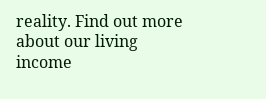reality. Find out more about our living income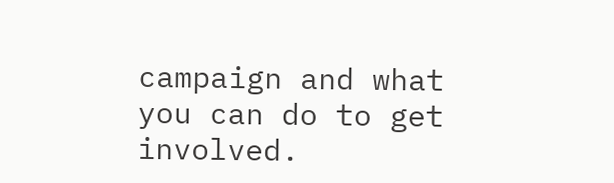campaign and what you can do to get involved.